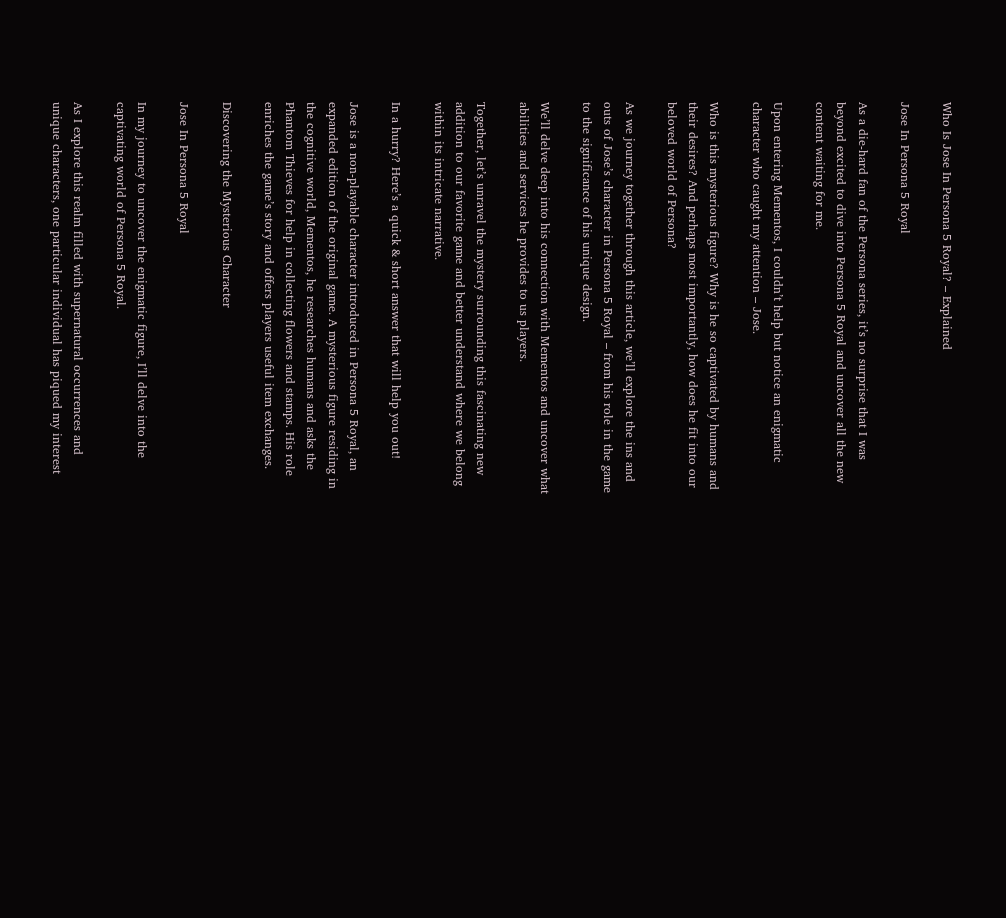Who Is Jose In Persona 5 Royal? – Explained

Jose In Persona 5 Royal

As a die-hard fan of the Persona series, it’s no surprise that I was beyond excited to dive into Persona 5 Royal and uncover all the new content waiting for me.

Upon entering Mementos, I couldn’t help but notice an enigmatic character who caught my attention – Jose.

Who is this mysterious figure? Why is he so captivated by humans and their desires? And perhaps most importantly, how does he fit into our beloved world of Persona?

As we journey together through this article, we’ll explore the ins and outs of Jose’s character in Persona 5 Royal – from his role in the game to the significance of his unique design.

We’ll delve deep into his connection with Mementos and uncover what abilities and services he provides to us players.

Together, let’s unravel the mystery surrounding this fascinating new addition to our favorite game and better understand where we belong within its intricate narrative.

In a hurry? Here’s a quick & short answer that will help you out!

Jose is a non-playable character introduced in Persona 5 Royal, an expanded edition of the original game. A mysterious figure residing in the cognitive world, Mementos, he researches humans and asks the Phantom Thieves for help in collecting flowers and stamps. His role enriches the game’s story and offers players useful item exchanges.

Discovering the Mysterious Character

Jose In Persona 5 Royal

In my journey to uncover the enigmatic figure, I’ll delve into the captivating world of Persona 5 Royal.

As I explore this realm filled with supernatural occurrences and unique characters, one particular individual has piqued my interest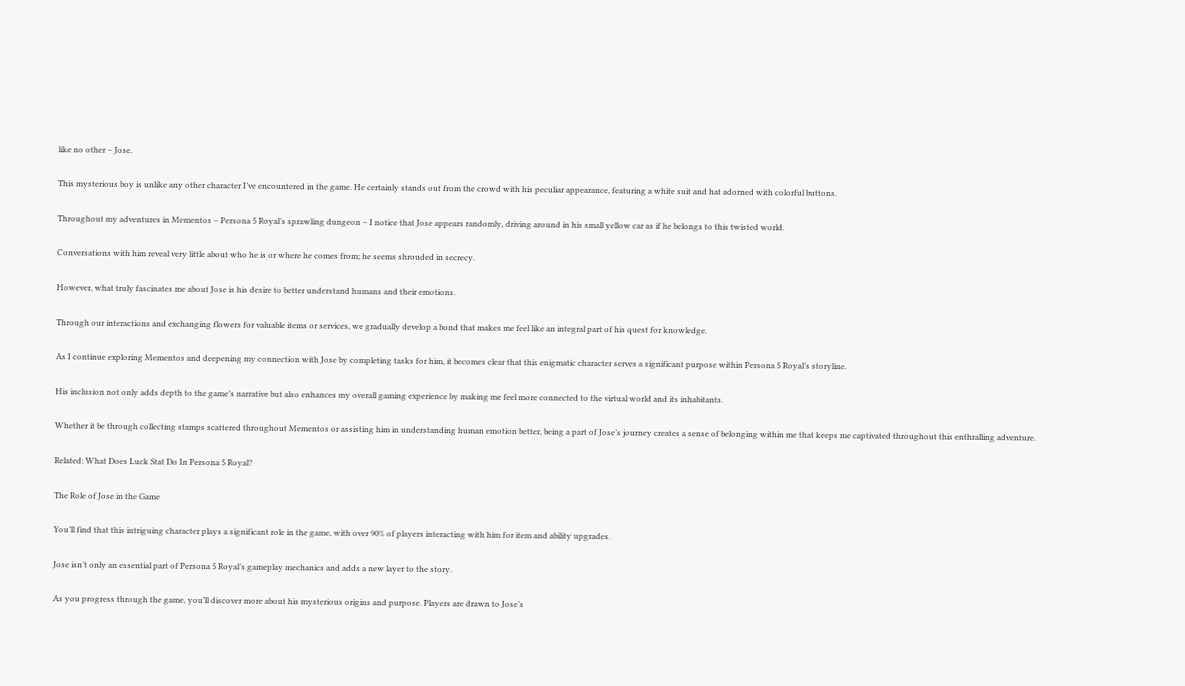like no other – Jose.

This mysterious boy is unlike any other character I’ve encountered in the game. He certainly stands out from the crowd with his peculiar appearance, featuring a white suit and hat adorned with colorful buttons.

Throughout my adventures in Mementos – Persona 5 Royal’s sprawling dungeon – I notice that Jose appears randomly, driving around in his small yellow car as if he belongs to this twisted world.

Conversations with him reveal very little about who he is or where he comes from; he seems shrouded in secrecy.

However, what truly fascinates me about Jose is his desire to better understand humans and their emotions.

Through our interactions and exchanging flowers for valuable items or services, we gradually develop a bond that makes me feel like an integral part of his quest for knowledge.

As I continue exploring Mementos and deepening my connection with Jose by completing tasks for him, it becomes clear that this enigmatic character serves a significant purpose within Persona 5 Royal’s storyline.

His inclusion not only adds depth to the game’s narrative but also enhances my overall gaming experience by making me feel more connected to the virtual world and its inhabitants.

Whether it be through collecting stamps scattered throughout Mementos or assisting him in understanding human emotion better, being a part of Jose’s journey creates a sense of belonging within me that keeps me captivated throughout this enthralling adventure.

Related: What Does Luck Stat Do In Persona 5 Royal?

The Role of Jose in the Game

You’ll find that this intriguing character plays a significant role in the game, with over 90% of players interacting with him for item and ability upgrades.

Jose isn’t only an essential part of Persona 5 Royal’s gameplay mechanics and adds a new layer to the story.

As you progress through the game, you’ll discover more about his mysterious origins and purpose. Players are drawn to Jose’s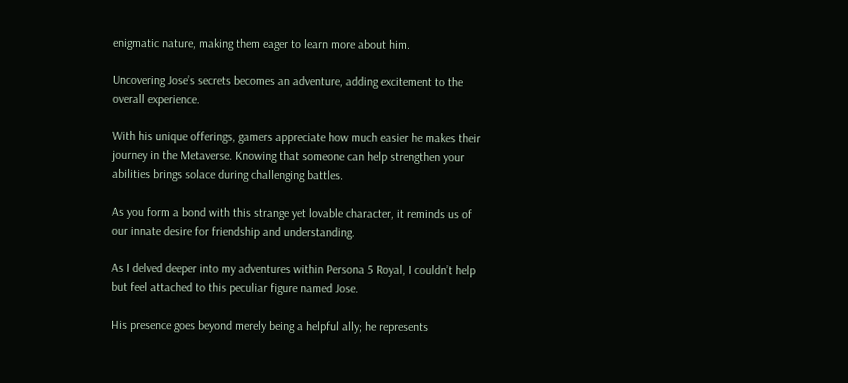enigmatic nature, making them eager to learn more about him.

Uncovering Jose’s secrets becomes an adventure, adding excitement to the overall experience.

With his unique offerings, gamers appreciate how much easier he makes their journey in the Metaverse. Knowing that someone can help strengthen your abilities brings solace during challenging battles.

As you form a bond with this strange yet lovable character, it reminds us of our innate desire for friendship and understanding.

As I delved deeper into my adventures within Persona 5 Royal, I couldn’t help but feel attached to this peculiar figure named Jose.

His presence goes beyond merely being a helpful ally; he represents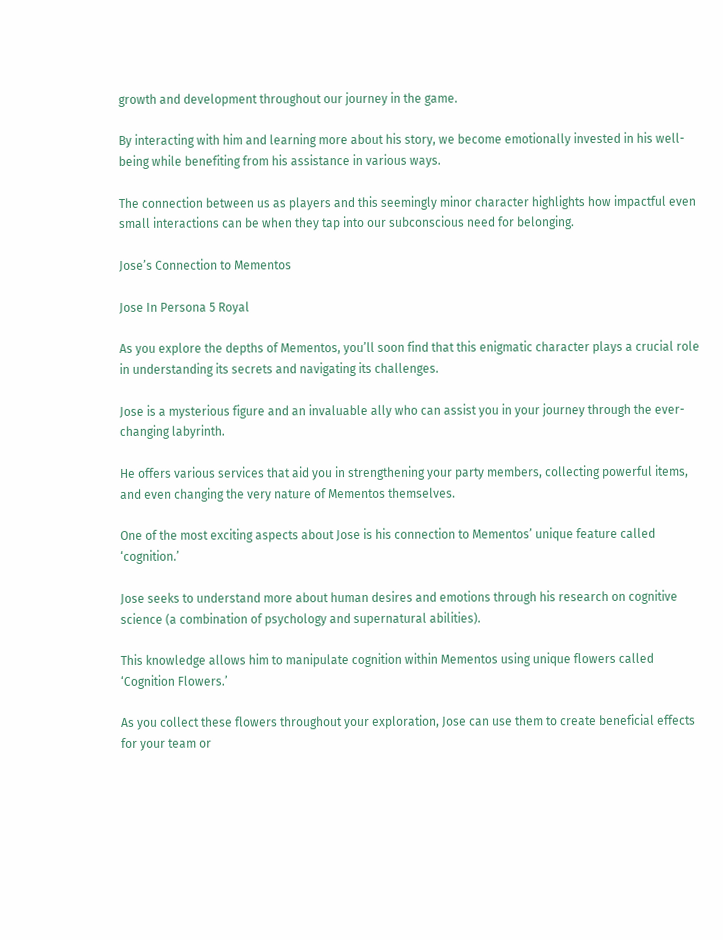growth and development throughout our journey in the game.

By interacting with him and learning more about his story, we become emotionally invested in his well-being while benefiting from his assistance in various ways.

The connection between us as players and this seemingly minor character highlights how impactful even small interactions can be when they tap into our subconscious need for belonging.

Jose’s Connection to Mementos

Jose In Persona 5 Royal

As you explore the depths of Mementos, you’ll soon find that this enigmatic character plays a crucial role in understanding its secrets and navigating its challenges.

Jose is a mysterious figure and an invaluable ally who can assist you in your journey through the ever-changing labyrinth.

He offers various services that aid you in strengthening your party members, collecting powerful items, and even changing the very nature of Mementos themselves.

One of the most exciting aspects about Jose is his connection to Mementos’ unique feature called ‘cognition.’

Jose seeks to understand more about human desires and emotions through his research on cognitive science (a combination of psychology and supernatural abilities).

This knowledge allows him to manipulate cognition within Mementos using unique flowers called ‘Cognition Flowers.’

As you collect these flowers throughout your exploration, Jose can use them to create beneficial effects for your team or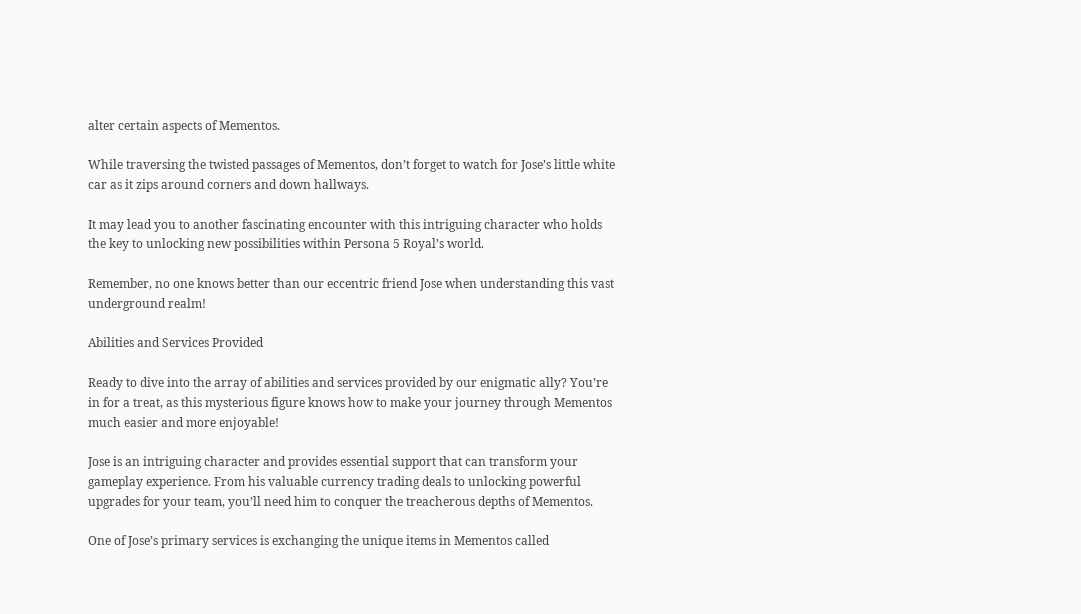alter certain aspects of Mementos.

While traversing the twisted passages of Mementos, don’t forget to watch for Jose’s little white car as it zips around corners and down hallways.

It may lead you to another fascinating encounter with this intriguing character who holds the key to unlocking new possibilities within Persona 5 Royal’s world.

Remember, no one knows better than our eccentric friend Jose when understanding this vast underground realm!

Abilities and Services Provided

Ready to dive into the array of abilities and services provided by our enigmatic ally? You’re in for a treat, as this mysterious figure knows how to make your journey through Mementos much easier and more enjoyable!

Jose is an intriguing character and provides essential support that can transform your gameplay experience. From his valuable currency trading deals to unlocking powerful upgrades for your team, you’ll need him to conquer the treacherous depths of Mementos.

One of Jose’s primary services is exchanging the unique items in Mementos called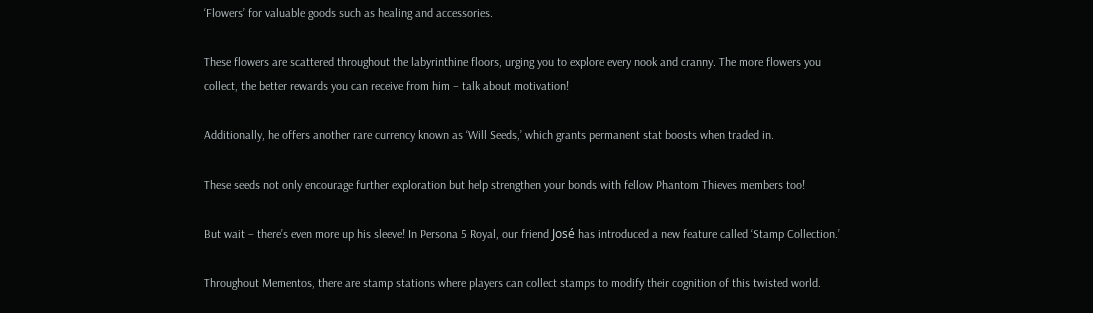‘Flowers’ for valuable goods such as healing and accessories.

These flowers are scattered throughout the labyrinthine floors, urging you to explore every nook and cranny. The more flowers you collect, the better rewards you can receive from him – talk about motivation!

Additionally, he offers another rare currency known as ‘Will Seeds,’ which grants permanent stat boosts when traded in.

These seeds not only encourage further exploration but help strengthen your bonds with fellow Phantom Thieves members too!

But wait – there’s even more up his sleeve! In Persona 5 Royal, our friend José has introduced a new feature called ‘Stamp Collection.’

Throughout Mementos, there are stamp stations where players can collect stamps to modify their cognition of this twisted world.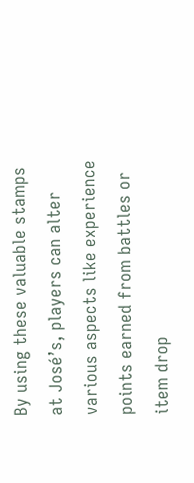By using these valuable stamps at José’s, players can alter various aspects like experience points earned from battles or item drop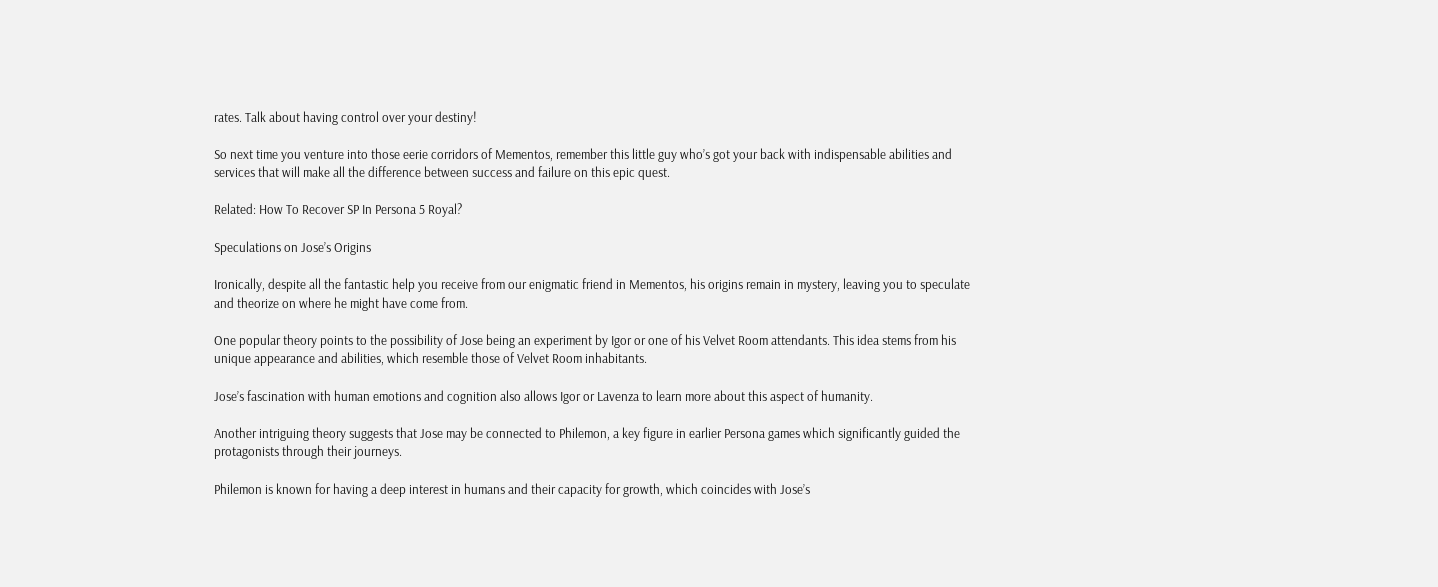rates. Talk about having control over your destiny!

So next time you venture into those eerie corridors of Mementos, remember this little guy who’s got your back with indispensable abilities and services that will make all the difference between success and failure on this epic quest.

Related: How To Recover SP In Persona 5 Royal?

Speculations on Jose’s Origins

Ironically, despite all the fantastic help you receive from our enigmatic friend in Mementos, his origins remain in mystery, leaving you to speculate and theorize on where he might have come from.

One popular theory points to the possibility of Jose being an experiment by Igor or one of his Velvet Room attendants. This idea stems from his unique appearance and abilities, which resemble those of Velvet Room inhabitants.

Jose’s fascination with human emotions and cognition also allows Igor or Lavenza to learn more about this aspect of humanity.

Another intriguing theory suggests that Jose may be connected to Philemon, a key figure in earlier Persona games which significantly guided the protagonists through their journeys.

Philemon is known for having a deep interest in humans and their capacity for growth, which coincides with Jose’s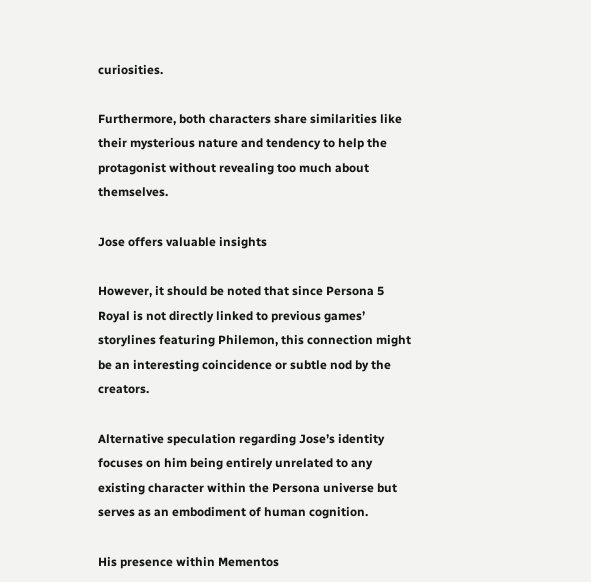curiosities.

Furthermore, both characters share similarities like their mysterious nature and tendency to help the protagonist without revealing too much about themselves.

Jose offers valuable insights

However, it should be noted that since Persona 5 Royal is not directly linked to previous games’ storylines featuring Philemon, this connection might be an interesting coincidence or subtle nod by the creators.

Alternative speculation regarding Jose’s identity focuses on him being entirely unrelated to any existing character within the Persona universe but serves as an embodiment of human cognition.

His presence within Mementos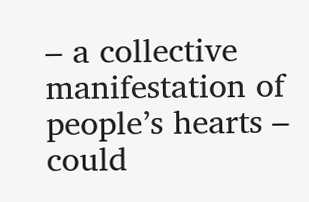– a collective manifestation of people’s hearts – could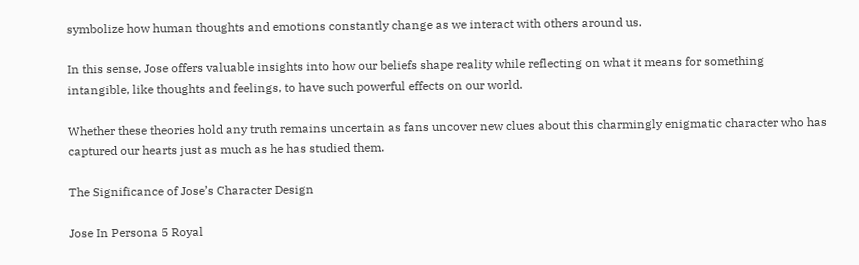symbolize how human thoughts and emotions constantly change as we interact with others around us.

In this sense, Jose offers valuable insights into how our beliefs shape reality while reflecting on what it means for something intangible, like thoughts and feelings, to have such powerful effects on our world.

Whether these theories hold any truth remains uncertain as fans uncover new clues about this charmingly enigmatic character who has captured our hearts just as much as he has studied them.

The Significance of Jose’s Character Design

Jose In Persona 5 Royal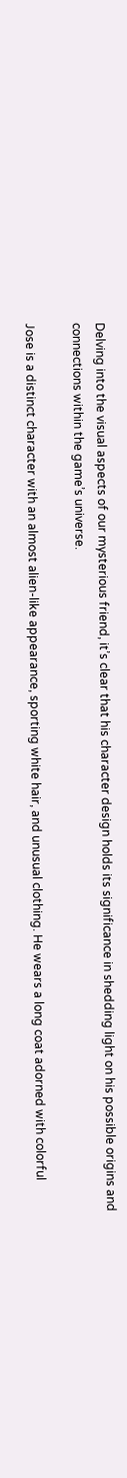Delving into the visual aspects of our mysterious friend, it’s clear that his character design holds its significance in shedding light on his possible origins and connections within the game’s universe.

Jose is a distinct character with an almost alien-like appearance, sporting white hair, and unusual clothing. He wears a long coat adorned with colorful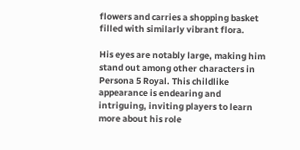flowers and carries a shopping basket filled with similarly vibrant flora.

His eyes are notably large, making him stand out among other characters in Persona 5 Royal. This childlike appearance is endearing and intriguing, inviting players to learn more about his role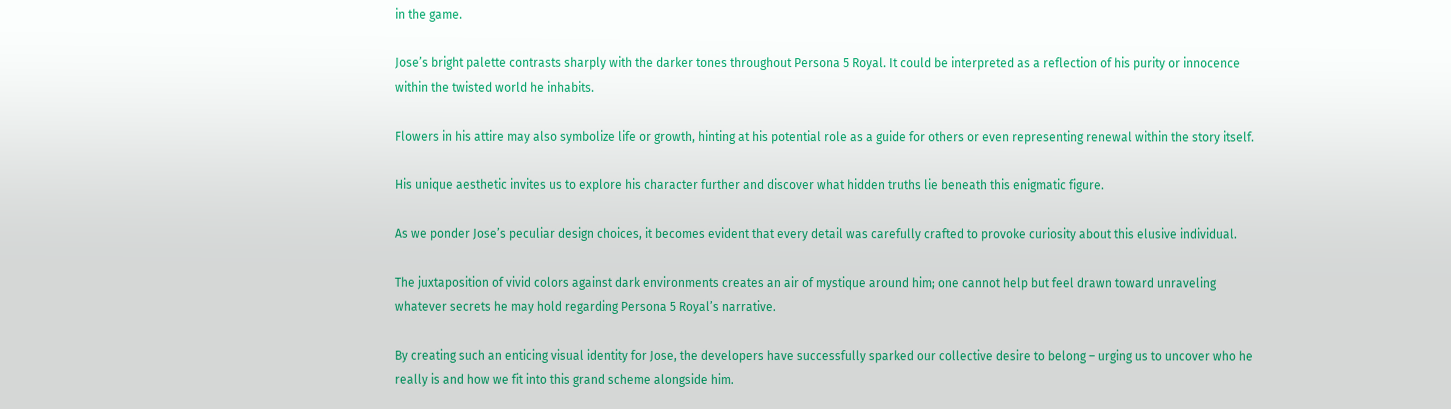in the game.

Jose’s bright palette contrasts sharply with the darker tones throughout Persona 5 Royal. It could be interpreted as a reflection of his purity or innocence within the twisted world he inhabits.

Flowers in his attire may also symbolize life or growth, hinting at his potential role as a guide for others or even representing renewal within the story itself.

His unique aesthetic invites us to explore his character further and discover what hidden truths lie beneath this enigmatic figure.

As we ponder Jose’s peculiar design choices, it becomes evident that every detail was carefully crafted to provoke curiosity about this elusive individual.

The juxtaposition of vivid colors against dark environments creates an air of mystique around him; one cannot help but feel drawn toward unraveling whatever secrets he may hold regarding Persona 5 Royal’s narrative.

By creating such an enticing visual identity for Jose, the developers have successfully sparked our collective desire to belong – urging us to uncover who he really is and how we fit into this grand scheme alongside him.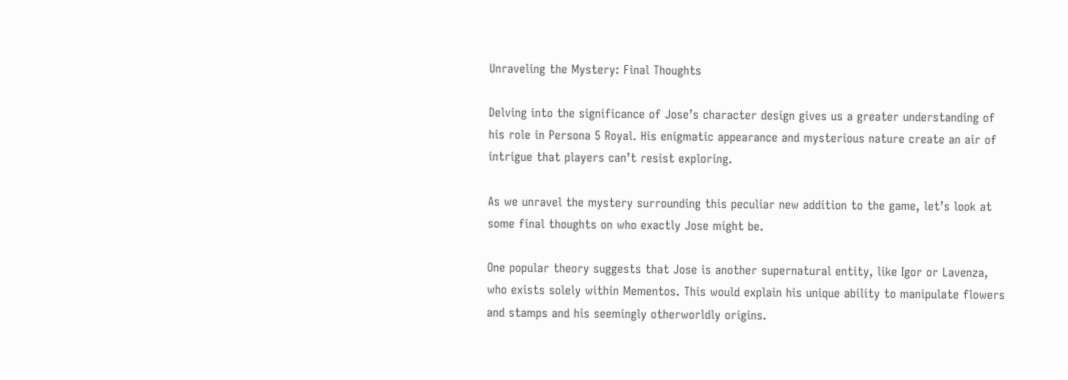Unraveling the Mystery: Final Thoughts

Delving into the significance of Jose’s character design gives us a greater understanding of his role in Persona 5 Royal. His enigmatic appearance and mysterious nature create an air of intrigue that players can’t resist exploring.

As we unravel the mystery surrounding this peculiar new addition to the game, let’s look at some final thoughts on who exactly Jose might be.

One popular theory suggests that Jose is another supernatural entity, like Igor or Lavenza, who exists solely within Mementos. This would explain his unique ability to manipulate flowers and stamps and his seemingly otherworldly origins.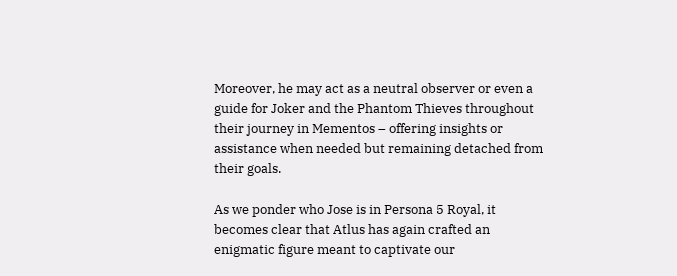Moreover, he may act as a neutral observer or even a guide for Joker and the Phantom Thieves throughout their journey in Mementos – offering insights or assistance when needed but remaining detached from their goals.

As we ponder who Jose is in Persona 5 Royal, it becomes clear that Atlus has again crafted an enigmatic figure meant to captivate our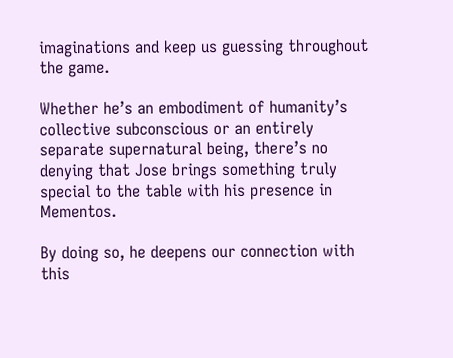imaginations and keep us guessing throughout the game.

Whether he’s an embodiment of humanity’s collective subconscious or an entirely separate supernatural being, there’s no denying that Jose brings something truly special to the table with his presence in Mementos.

By doing so, he deepens our connection with this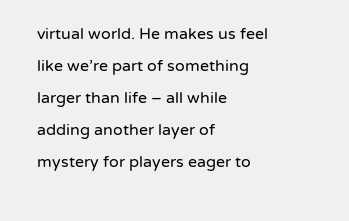virtual world. He makes us feel like we’re part of something larger than life – all while adding another layer of mystery for players eager to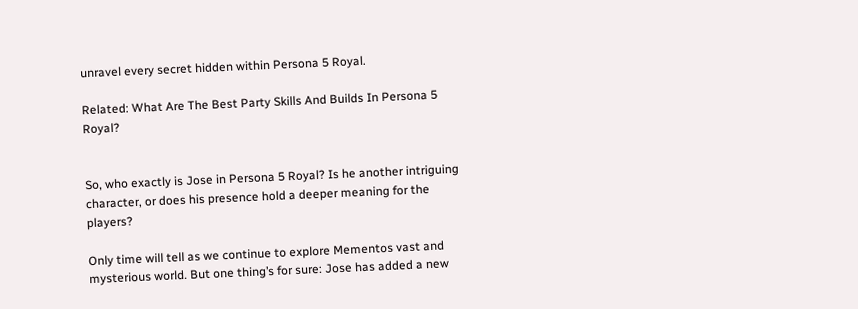unravel every secret hidden within Persona 5 Royal.

Related: What Are The Best Party Skills And Builds In Persona 5 Royal?


So, who exactly is Jose in Persona 5 Royal? Is he another intriguing character, or does his presence hold a deeper meaning for the players?

Only time will tell as we continue to explore Mementos vast and mysterious world. But one thing’s for sure: Jose has added a new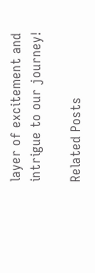layer of excitement and intrigue to our journey!

Related Posts